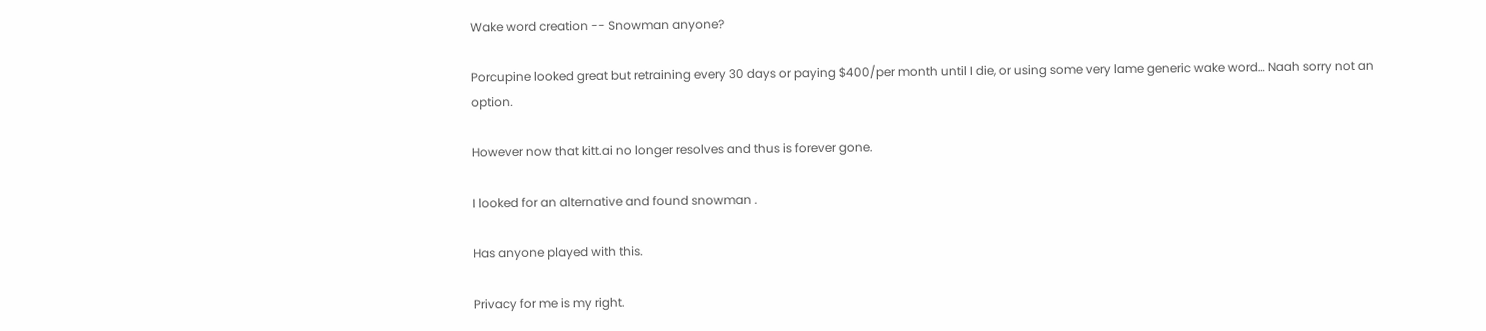Wake word creation -- Snowman anyone?

Porcupine looked great but retraining every 30 days or paying $400/per month until I die, or using some very lame generic wake word… Naah sorry not an option.

However now that kitt.ai no longer resolves and thus is forever gone.

I looked for an alternative and found snowman .

Has anyone played with this.

Privacy for me is my right.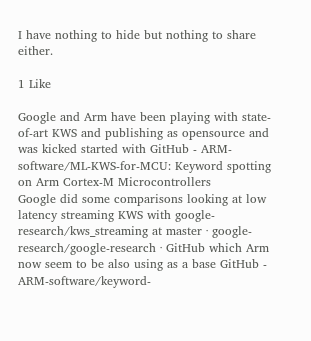I have nothing to hide but nothing to share either.

1 Like

Google and Arm have been playing with state-of-art KWS and publishing as opensource and was kicked started with GitHub - ARM-software/ML-KWS-for-MCU: Keyword spotting on Arm Cortex-M Microcontrollers
Google did some comparisons looking at low latency streaming KWS with google-research/kws_streaming at master · google-research/google-research · GitHub which Arm now seem to be also using as a base GitHub - ARM-software/keyword-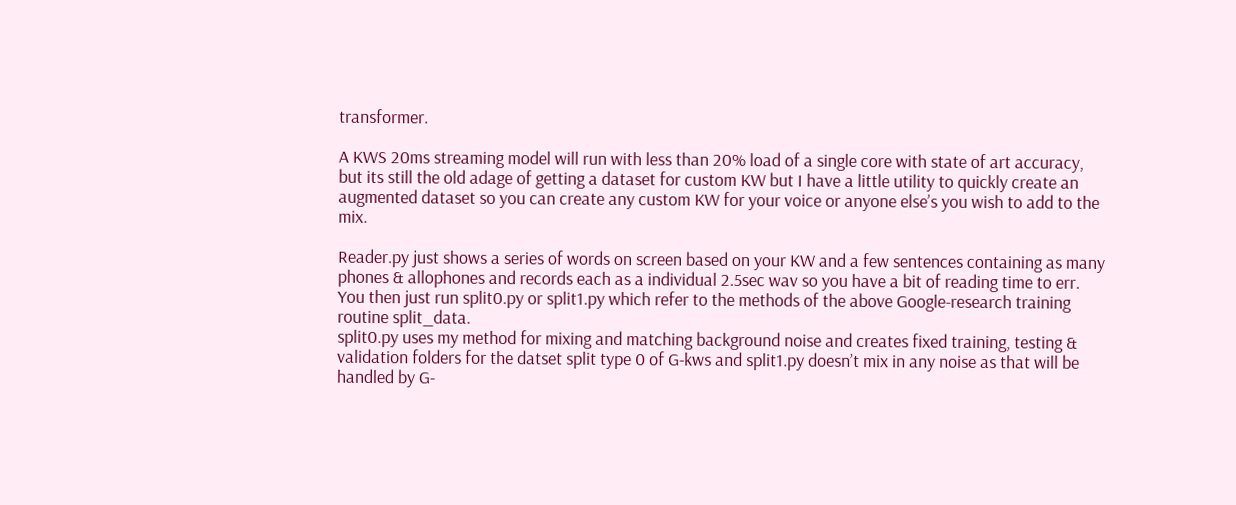transformer.

A KWS 20ms streaming model will run with less than 20% load of a single core with state of art accuracy, but its still the old adage of getting a dataset for custom KW but I have a little utility to quickly create an augmented dataset so you can create any custom KW for your voice or anyone else’s you wish to add to the mix.

Reader.py just shows a series of words on screen based on your KW and a few sentences containing as many phones & allophones and records each as a individual 2.5sec wav so you have a bit of reading time to err.
You then just run split0.py or split1.py which refer to the methods of the above Google-research training routine split_data.
split0.py uses my method for mixing and matching background noise and creates fixed training, testing & validation folders for the datset split type 0 of G-kws and split1.py doesn’t mix in any noise as that will be handled by G-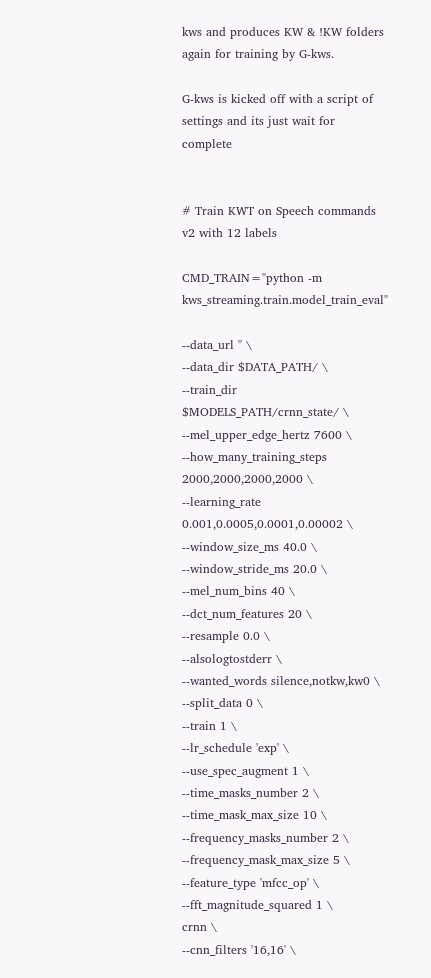kws and produces KW & !KW folders again for training by G-kws.

G-kws is kicked off with a script of settings and its just wait for complete


# Train KWT on Speech commands v2 with 12 labels

CMD_TRAIN="python -m kws_streaming.train.model_train_eval"

--data_url '' \
--data_dir $DATA_PATH/ \
--train_dir $MODELS_PATH/crnn_state/ \
--mel_upper_edge_hertz 7600 \
--how_many_training_steps 2000,2000,2000,2000 \
--learning_rate 0.001,0.0005,0.0001,0.00002 \
--window_size_ms 40.0 \
--window_stride_ms 20.0 \
--mel_num_bins 40 \
--dct_num_features 20 \
--resample 0.0 \
--alsologtostderr \
--wanted_words silence,notkw,kw0 \
--split_data 0 \
--train 1 \
--lr_schedule 'exp' \
--use_spec_augment 1 \
--time_masks_number 2 \
--time_mask_max_size 10 \
--frequency_masks_number 2 \
--frequency_mask_max_size 5 \
--feature_type 'mfcc_op' \
--fft_magnitude_squared 1 \
crnn \
--cnn_filters '16,16' \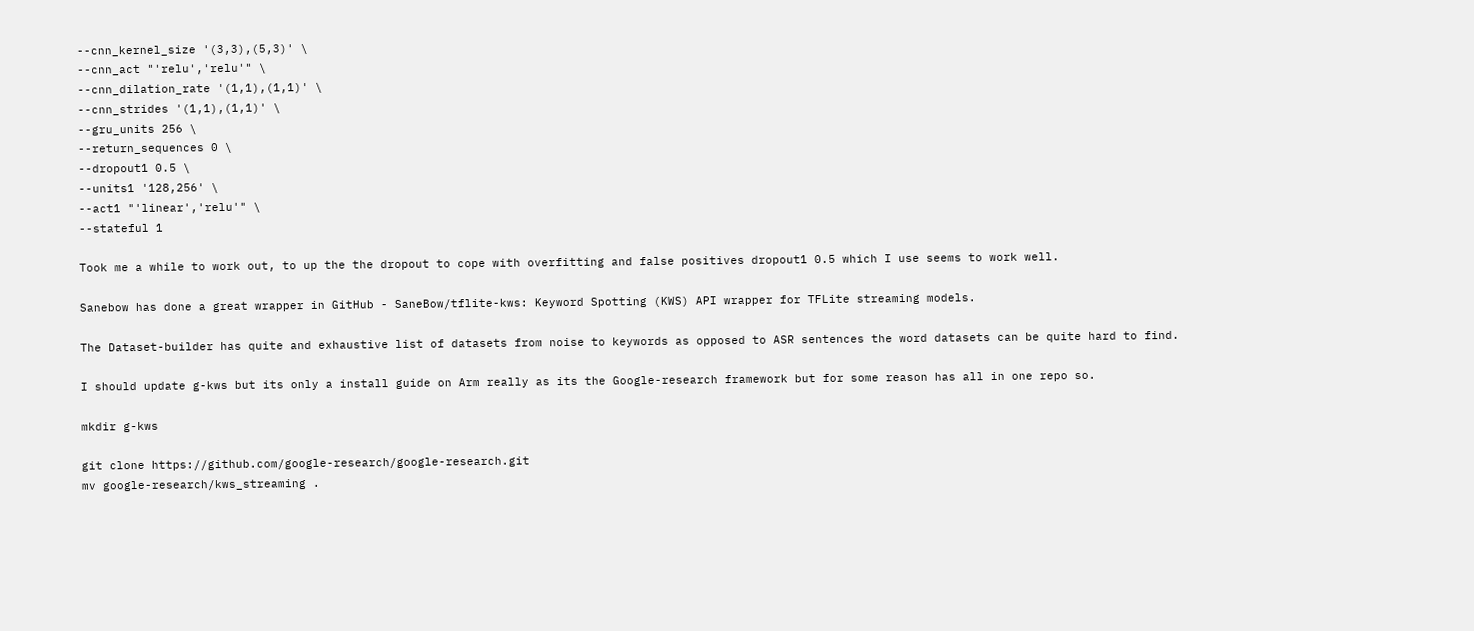--cnn_kernel_size '(3,3),(5,3)' \
--cnn_act "'relu','relu'" \
--cnn_dilation_rate '(1,1),(1,1)' \
--cnn_strides '(1,1),(1,1)' \
--gru_units 256 \
--return_sequences 0 \
--dropout1 0.5 \
--units1 '128,256' \
--act1 "'linear','relu'" \
--stateful 1

Took me a while to work out, to up the the dropout to cope with overfitting and false positives dropout1 0.5 which I use seems to work well.

Sanebow has done a great wrapper in GitHub - SaneBow/tflite-kws: Keyword Spotting (KWS) API wrapper for TFLite streaming models.

The Dataset-builder has quite and exhaustive list of datasets from noise to keywords as opposed to ASR sentences the word datasets can be quite hard to find.

I should update g-kws but its only a install guide on Arm really as its the Google-research framework but for some reason has all in one repo so.

mkdir g-kws

git clone https://github.com/google-research/google-research.git
mv google-research/kws_streaming .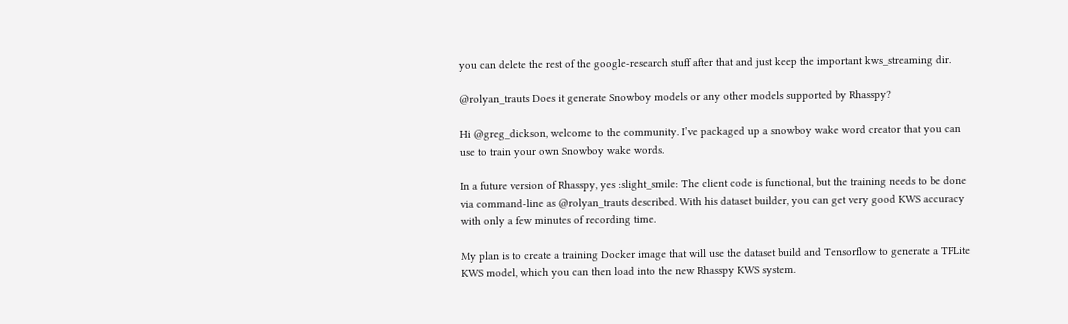you can delete the rest of the google-research stuff after that and just keep the important kws_streaming dir.

@rolyan_trauts Does it generate Snowboy models or any other models supported by Rhasspy?

Hi @greg_dickson, welcome to the community. I’ve packaged up a snowboy wake word creator that you can use to train your own Snowboy wake words.

In a future version of Rhasspy, yes :slight_smile: The client code is functional, but the training needs to be done via command-line as @rolyan_trauts described. With his dataset builder, you can get very good KWS accuracy with only a few minutes of recording time.

My plan is to create a training Docker image that will use the dataset build and Tensorflow to generate a TFLite KWS model, which you can then load into the new Rhasspy KWS system.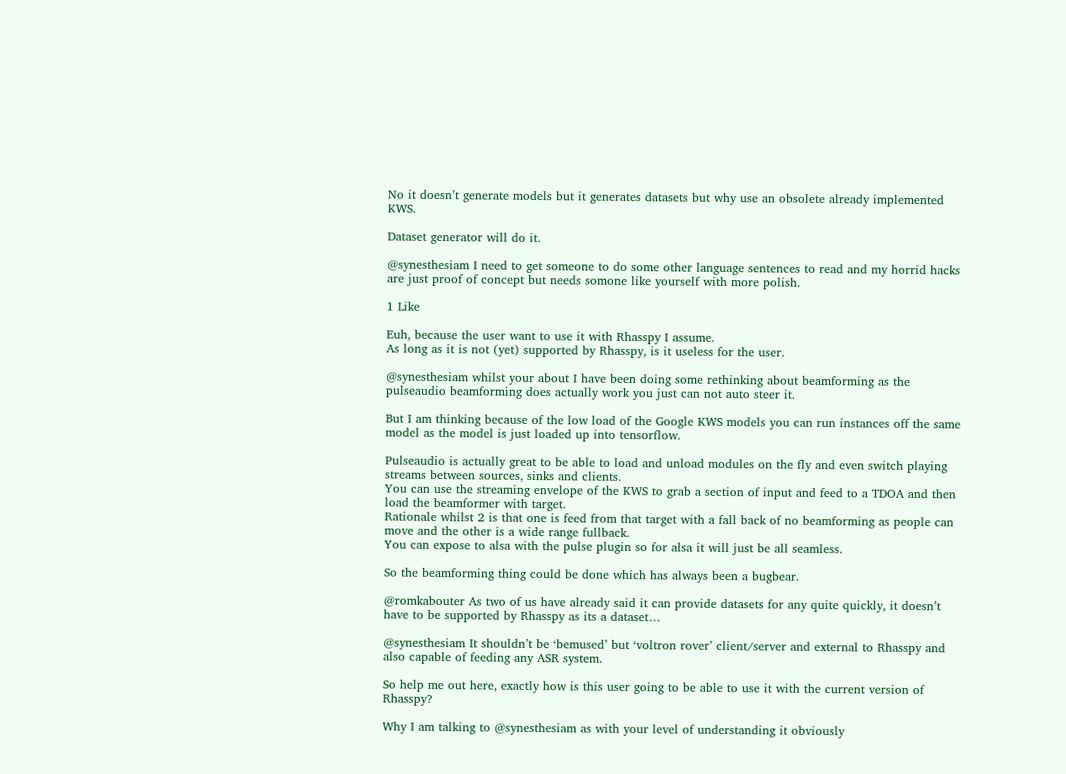No it doesn’t generate models but it generates datasets but why use an obsolete already implemented KWS.

Dataset generator will do it.

@synesthesiam I need to get someone to do some other language sentences to read and my horrid hacks are just proof of concept but needs somone like yourself with more polish.

1 Like

Euh, because the user want to use it with Rhasspy I assume.
As long as it is not (yet) supported by Rhasspy, is it useless for the user.

@synesthesiam whilst your about I have been doing some rethinking about beamforming as the pulseaudio beamforming does actually work you just can not auto steer it.

But I am thinking because of the low load of the Google KWS models you can run instances off the same model as the model is just loaded up into tensorflow.

Pulseaudio is actually great to be able to load and unload modules on the fly and even switch playing streams between sources, sinks and clients.
You can use the streaming envelope of the KWS to grab a section of input and feed to a TDOA and then load the beamformer with target.
Rationale whilst 2 is that one is feed from that target with a fall back of no beamforming as people can move and the other is a wide range fullback.
You can expose to alsa with the pulse plugin so for alsa it will just be all seamless.

So the beamforming thing could be done which has always been a bugbear.

@romkabouter As two of us have already said it can provide datasets for any quite quickly, it doesn’t have to be supported by Rhasspy as its a dataset…

@synesthesiam It shouldn’t be ‘bemused’ but ‘voltron rover’ client/server and external to Rhasspy and also capable of feeding any ASR system.

So help me out here, exactly how is this user going to be able to use it with the current version of Rhasspy?

Why I am talking to @synesthesiam as with your level of understanding it obviously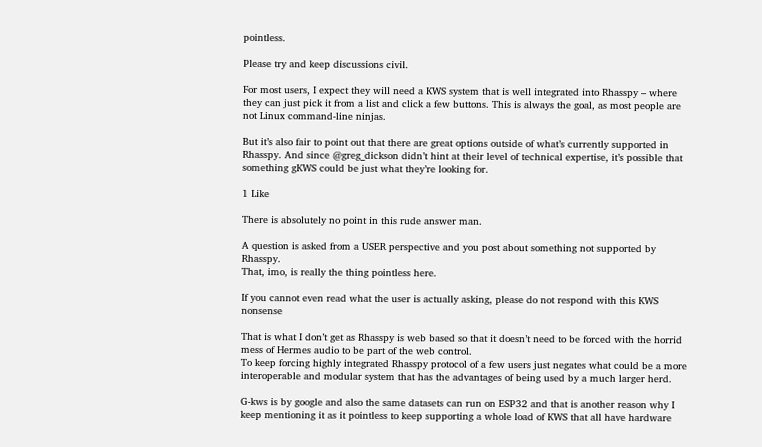pointless.

Please try and keep discussions civil.

For most users, I expect they will need a KWS system that is well integrated into Rhasspy – where they can just pick it from a list and click a few buttons. This is always the goal, as most people are not Linux command-line ninjas.

But it’s also fair to point out that there are great options outside of what’s currently supported in Rhasspy. And since @greg_dickson didn’t hint at their level of technical expertise, it’s possible that something gKWS could be just what they’re looking for.

1 Like

There is absolutely no point in this rude answer man.

A question is asked from a USER perspective and you post about something not supported by Rhasspy.
That, imo, is really the thing pointless here.

If you cannot even read what the user is actually asking, please do not respond with this KWS nonsense

That is what I don’t get as Rhasspy is web based so that it doesn’t need to be forced with the horrid mess of Hermes audio to be part of the web control.
To keep forcing highly integrated Rhasspy protocol of a few users just negates what could be a more interoperable and modular system that has the advantages of being used by a much larger herd.

G-kws is by google and also the same datasets can run on ESP32 and that is another reason why I keep mentioning it as it pointless to keep supporting a whole load of KWS that all have hardware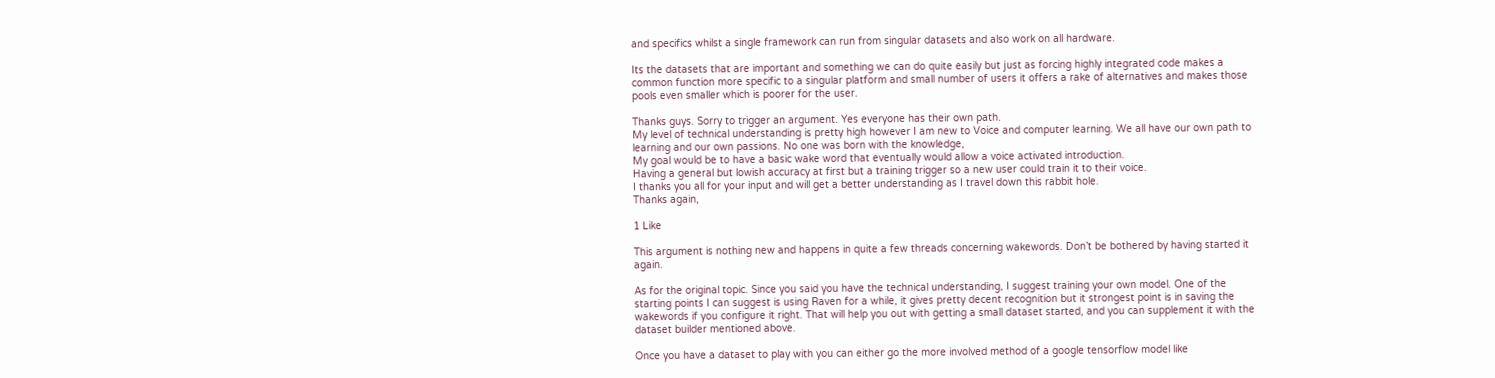and specifics whilst a single framework can run from singular datasets and also work on all hardware.

Its the datasets that are important and something we can do quite easily but just as forcing highly integrated code makes a common function more specific to a singular platform and small number of users it offers a rake of alternatives and makes those pools even smaller which is poorer for the user.

Thanks guys. Sorry to trigger an argument. Yes everyone has their own path.
My level of technical understanding is pretty high however I am new to Voice and computer learning. We all have our own path to learning and our own passions. No one was born with the knowledge,
My goal would be to have a basic wake word that eventually would allow a voice activated introduction.
Having a general but lowish accuracy at first but a training trigger so a new user could train it to their voice.
I thanks you all for your input and will get a better understanding as I travel down this rabbit hole.
Thanks again,

1 Like

This argument is nothing new and happens in quite a few threads concerning wakewords. Don’t be bothered by having started it again.

As for the original topic. Since you said you have the technical understanding, I suggest training your own model. One of the starting points I can suggest is using Raven for a while, it gives pretty decent recognition but it strongest point is in saving the wakewords if you configure it right. That will help you out with getting a small dataset started, and you can supplement it with the dataset builder mentioned above.

Once you have a dataset to play with you can either go the more involved method of a google tensorflow model like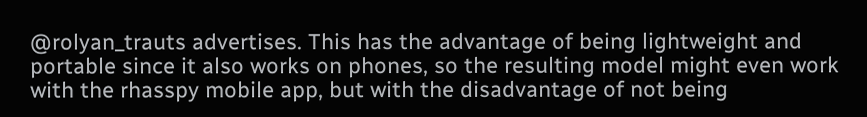@rolyan_trauts advertises. This has the advantage of being lightweight and portable since it also works on phones, so the resulting model might even work with the rhasspy mobile app, but with the disadvantage of not being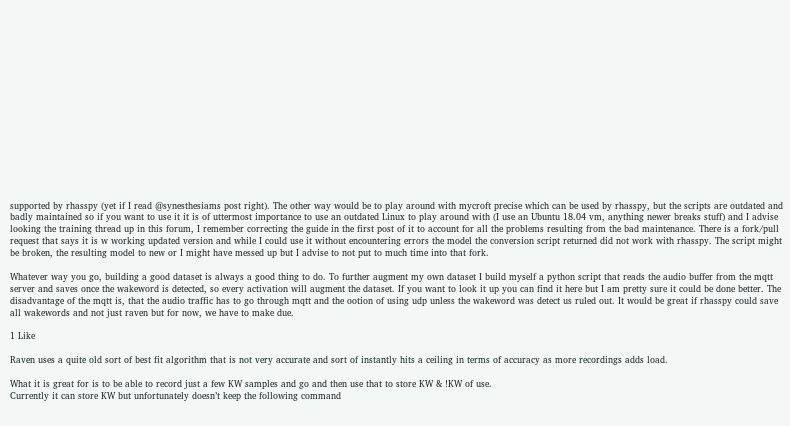supported by rhasspy (yet if I read @synesthesiams post right). The other way would be to play around with mycroft precise which can be used by rhasspy, but the scripts are outdated and badly maintained so if you want to use it it is of uttermost importance to use an outdated Linux to play around with (I use an Ubuntu 18.04 vm, anything newer breaks stuff) and I advise looking the training thread up in this forum, I remember correcting the guide in the first post of it to account for all the problems resulting from the bad maintenance. There is a fork/pull request that says it is w working updated version and while I could use it without encountering errors the model the conversion script returned did not work with rhasspy. The script might be broken, the resulting model to new or I might have messed up but I advise to not put to much time into that fork.

Whatever way you go, building a good dataset is always a good thing to do. To further augment my own dataset I build myself a python script that reads the audio buffer from the mqtt server and saves once the wakeword is detected, so every activation will augment the dataset. If you want to look it up you can find it here but I am pretty sure it could be done better. The disadvantage of the mqtt is, that the audio traffic has to go through mqtt and the ootion of using udp unless the wakeword was detect us ruled out. It would be great if rhasspy could save all wakewords and not just raven but for now, we have to make due.

1 Like

Raven uses a quite old sort of best fit algorithm that is not very accurate and sort of instantly hits a ceiling in terms of accuracy as more recordings adds load.

What it is great for is to be able to record just a few KW samples and go and then use that to store KW & !KW of use.
Currently it can store KW but unfortunately doesn’t keep the following command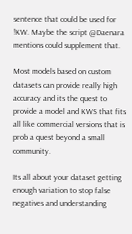sentence that could be used for !KW. Maybe the script @Daenara mentions could supplement that.

Most models based on custom datasets can provide really high accuracy and its the quest to provide a model and KWS that fits all like commercial versions that is prob a quest beyond a small community.

Its all about your dataset getting enough variation to stop false negatives and understanding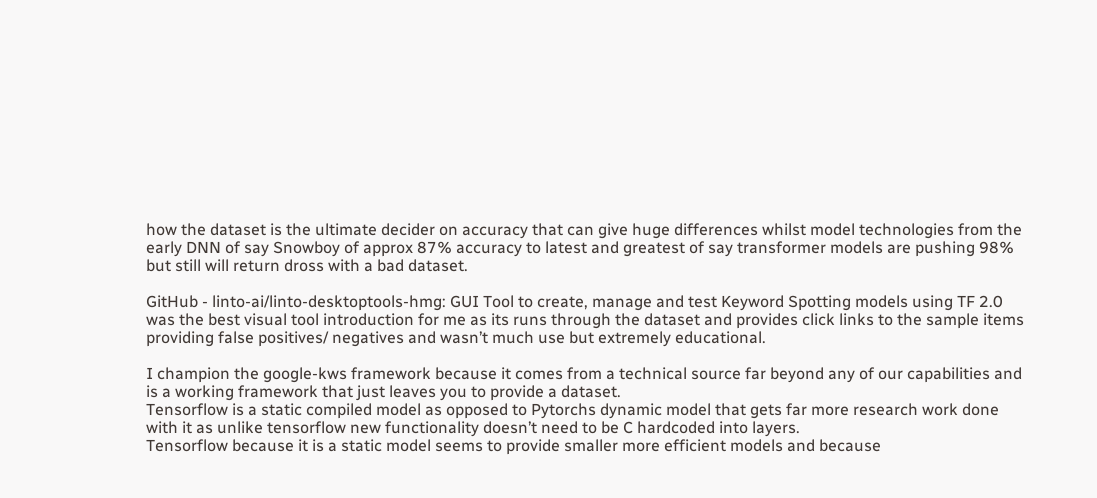how the dataset is the ultimate decider on accuracy that can give huge differences whilst model technologies from the early DNN of say Snowboy of approx 87% accuracy to latest and greatest of say transformer models are pushing 98% but still will return dross with a bad dataset.

GitHub - linto-ai/linto-desktoptools-hmg: GUI Tool to create, manage and test Keyword Spotting models using TF 2.0 was the best visual tool introduction for me as its runs through the dataset and provides click links to the sample items providing false positives/ negatives and wasn’t much use but extremely educational.

I champion the google-kws framework because it comes from a technical source far beyond any of our capabilities and is a working framework that just leaves you to provide a dataset.
Tensorflow is a static compiled model as opposed to Pytorchs dynamic model that gets far more research work done with it as unlike tensorflow new functionality doesn’t need to be C hardcoded into layers.
Tensorflow because it is a static model seems to provide smaller more efficient models and because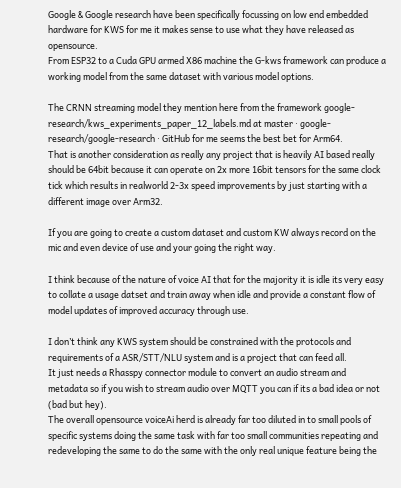Google & Google research have been specifically focussing on low end embedded hardware for KWS for me it makes sense to use what they have released as opensource.
From ESP32 to a Cuda GPU armed X86 machine the G-kws framework can produce a working model from the same dataset with various model options.

The CRNN streaming model they mention here from the framework google-research/kws_experiments_paper_12_labels.md at master · google-research/google-research · GitHub for me seems the best bet for Arm64.
That is another consideration as really any project that is heavily AI based really should be 64bit because it can operate on 2x more 16bit tensors for the same clock tick which results in realworld 2-3x speed improvements by just starting with a different image over Arm32.

If you are going to create a custom dataset and custom KW always record on the mic and even device of use and your going the right way.

I think because of the nature of voice AI that for the majority it is idle its very easy to collate a usage datset and train away when idle and provide a constant flow of model updates of improved accuracy through use.

I don’t think any KWS system should be constrained with the protocols and requirements of a ASR/STT/NLU system and is a project that can feed all.
It just needs a Rhasspy connector module to convert an audio stream and metadata so if you wish to stream audio over MQTT you can if its a bad idea or not (bad but hey).
The overall opensource voiceAi herd is already far too diluted in to small pools of specific systems doing the same task with far too small communities repeating and redeveloping the same to do the same with the only real unique feature being the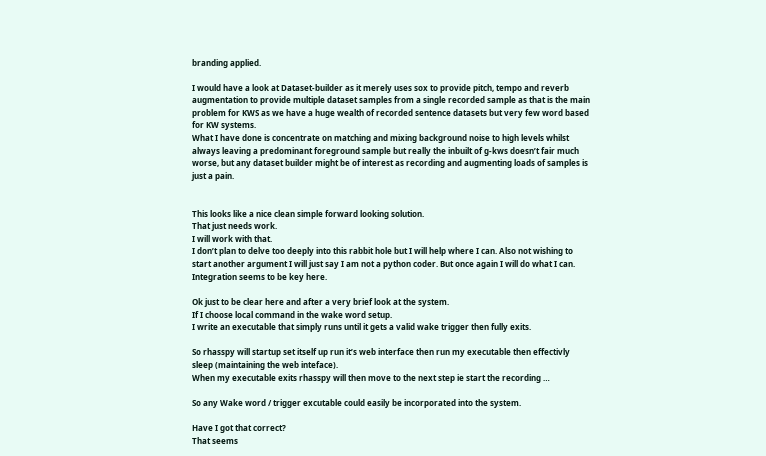branding applied.

I would have a look at Dataset-builder as it merely uses sox to provide pitch, tempo and reverb augmentation to provide multiple dataset samples from a single recorded sample as that is the main problem for KWS as we have a huge wealth of recorded sentence datasets but very few word based for KW systems.
What I have done is concentrate on matching and mixing background noise to high levels whilst always leaving a predominant foreground sample but really the inbuilt of g-kws doesn’t fair much worse, but any dataset builder might be of interest as recording and augmenting loads of samples is just a pain.


This looks like a nice clean simple forward looking solution.
That just needs work.
I will work with that.
I don’t plan to delve too deeply into this rabbit hole but I will help where I can. Also not wishing to start another argument I will just say I am not a python coder. But once again I will do what I can.
Integration seems to be key here.

Ok just to be clear here and after a very brief look at the system.
If I choose local command in the wake word setup.
I write an executable that simply runs until it gets a valid wake trigger then fully exits.

So rhasspy will startup set itself up run it’s web interface then run my executable then effectivly sleep (maintaining the web inteface).
When my executable exits rhasspy will then move to the next step ie start the recording …

So any Wake word / trigger excutable could easily be incorporated into the system.

Have I got that correct?
That seems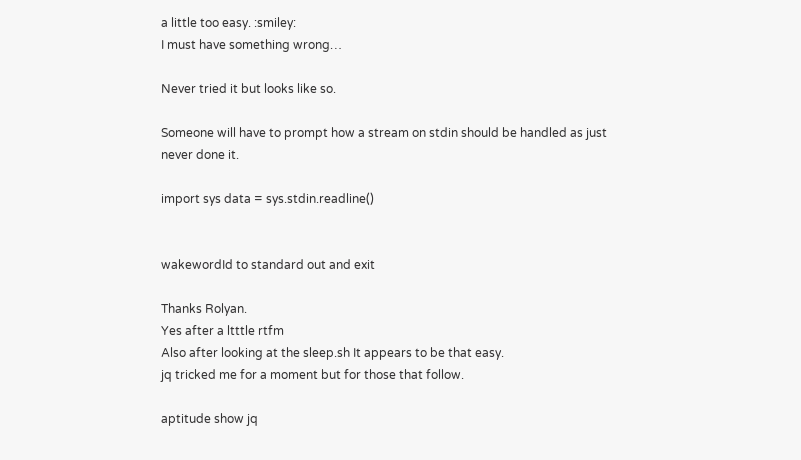a little too easy. :smiley:
I must have something wrong…

Never tried it but looks like so.

Someone will have to prompt how a stream on stdin should be handled as just never done it.

import sys data = sys.stdin.readline()


wakewordId to standard out and exit

Thanks Rolyan.
Yes after a ltttle rtfm
Also after looking at the sleep.sh It appears to be that easy.
jq tricked me for a moment but for those that follow.

aptitude show jq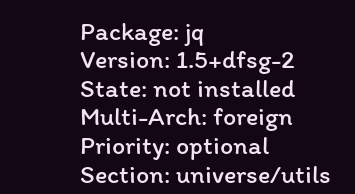Package: jq
Version: 1.5+dfsg-2
State: not installed
Multi-Arch: foreign
Priority: optional
Section: universe/utils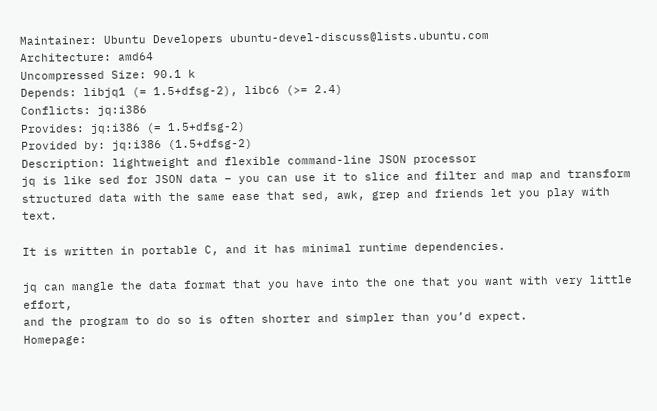Maintainer: Ubuntu Developers ubuntu-devel-discuss@lists.ubuntu.com
Architecture: amd64
Uncompressed Size: 90.1 k
Depends: libjq1 (= 1.5+dfsg-2), libc6 (>= 2.4)
Conflicts: jq:i386
Provides: jq:i386 (= 1.5+dfsg-2)
Provided by: jq:i386 (1.5+dfsg-2)
Description: lightweight and flexible command-line JSON processor
jq is like sed for JSON data – you can use it to slice and filter and map and transform
structured data with the same ease that sed, awk, grep and friends let you play with text.

It is written in portable C, and it has minimal runtime dependencies.

jq can mangle the data format that you have into the one that you want with very little effort,
and the program to do so is often shorter and simpler than you’d expect.
Homepage: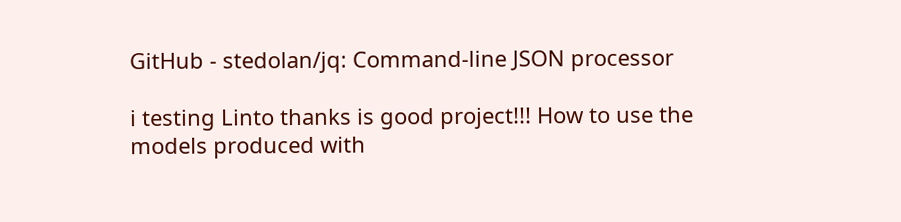GitHub - stedolan/jq: Command-line JSON processor

i testing Linto thanks is good project!!! How to use the models produced with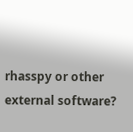rhasspy or other external software?